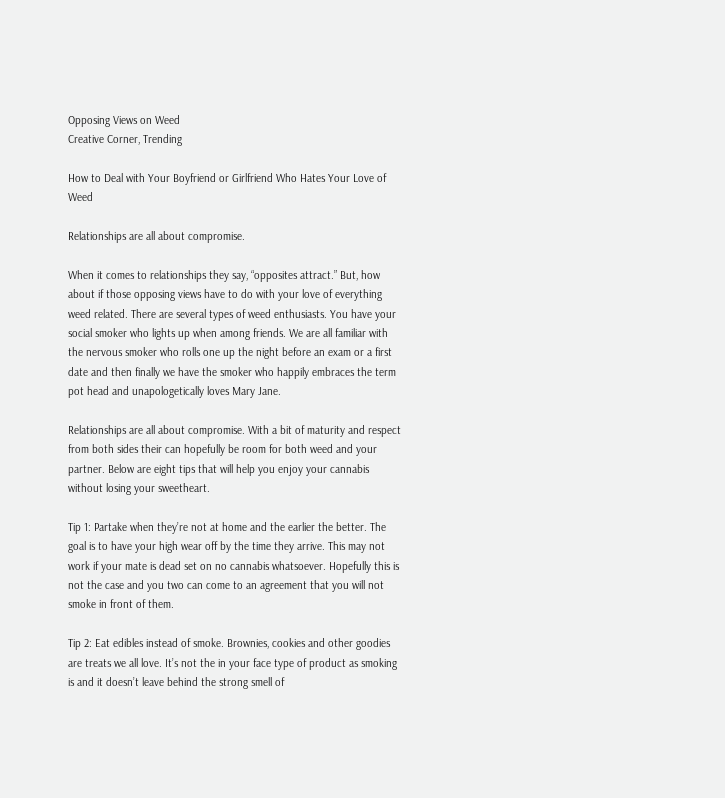Opposing Views on Weed
Creative Corner, Trending

How to Deal with Your Boyfriend or Girlfriend Who Hates Your Love of Weed

Relationships are all about compromise.

When it comes to relationships they say, “opposites attract.” But, how about if those opposing views have to do with your love of everything weed related. There are several types of weed enthusiasts. You have your social smoker who lights up when among friends. We are all familiar with the nervous smoker who rolls one up the night before an exam or a first date and then finally we have the smoker who happily embraces the term pot head and unapologetically loves Mary Jane.

Relationships are all about compromise. With a bit of maturity and respect from both sides their can hopefully be room for both weed and your partner. Below are eight tips that will help you enjoy your cannabis without losing your sweetheart.

Tip 1: Partake when they’re not at home and the earlier the better. The goal is to have your high wear off by the time they arrive. This may not work if your mate is dead set on no cannabis whatsoever. Hopefully this is not the case and you two can come to an agreement that you will not smoke in front of them.

Tip 2: Eat edibles instead of smoke. Brownies, cookies and other goodies are treats we all love. It’s not the in your face type of product as smoking is and it doesn’t leave behind the strong smell of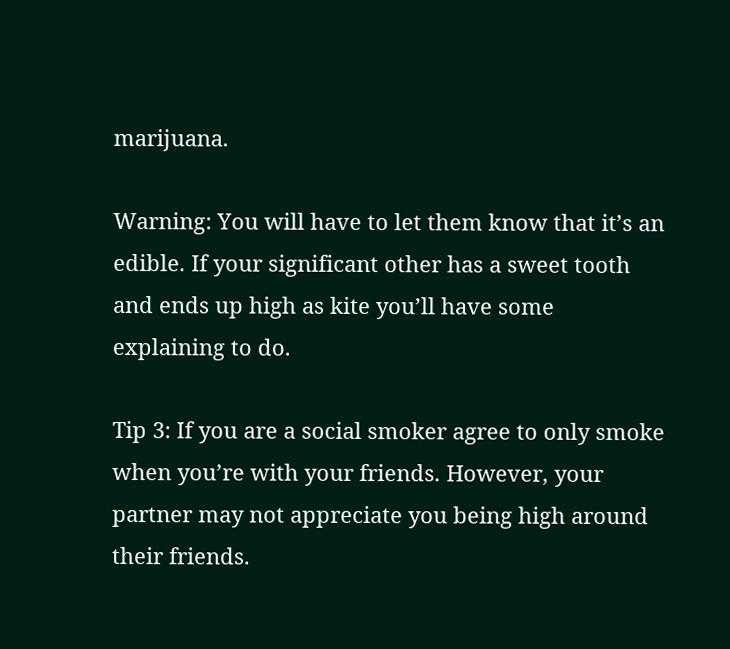marijuana.

Warning: You will have to let them know that it’s an edible. If your significant other has a sweet tooth and ends up high as kite you’ll have some explaining to do.

Tip 3: If you are a social smoker agree to only smoke when you’re with your friends. However, your partner may not appreciate you being high around their friends.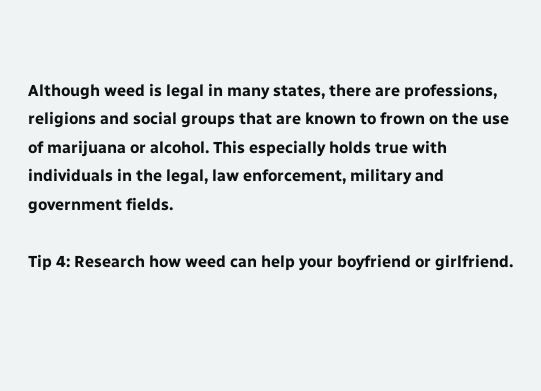Although weed is legal in many states, there are professions, religions and social groups that are known to frown on the use of marijuana or alcohol. This especially holds true with individuals in the legal, law enforcement, military and government fields.

Tip 4: Research how weed can help your boyfriend or girlfriend.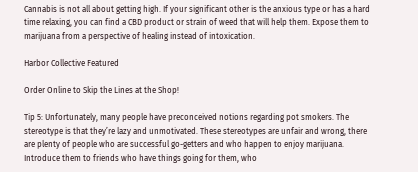Cannabis is not all about getting high. If your significant other is the anxious type or has a hard time relaxing, you can find a CBD product or strain of weed that will help them. Expose them to marijuana from a perspective of healing instead of intoxication.

Harbor Collective Featured

Order Online to Skip the Lines at the Shop!

Tip 5: Unfortunately, many people have preconceived notions regarding pot smokers. The stereotype is that they’re lazy and unmotivated. These stereotypes are unfair and wrong, there are plenty of people who are successful go-getters and who happen to enjoy marijuana. Introduce them to friends who have things going for them, who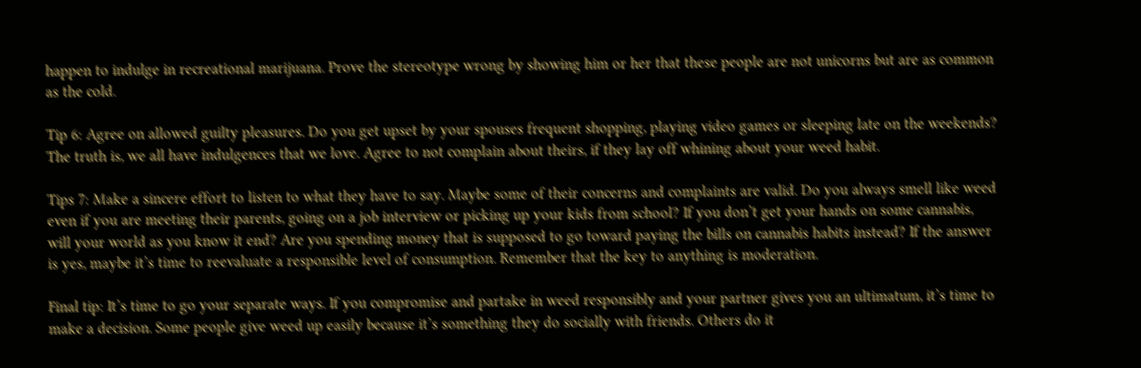happen to indulge in recreational marijuana. Prove the stereotype wrong by showing him or her that these people are not unicorns but are as common as the cold.

Tip 6: Agree on allowed guilty pleasures. Do you get upset by your spouses frequent shopping, playing video games or sleeping late on the weekends? The truth is, we all have indulgences that we love. Agree to not complain about theirs, if they lay off whining about your weed habit.

Tips 7: Make a sincere effort to listen to what they have to say. Maybe some of their concerns and complaints are valid. Do you always smell like weed even if you are meeting their parents, going on a job interview or picking up your kids from school? If you don’t get your hands on some cannabis, will your world as you know it end? Are you spending money that is supposed to go toward paying the bills on cannabis habits instead? If the answer is yes, maybe it’s time to reevaluate a responsible level of consumption. Remember that the key to anything is moderation.

Final tip: It’s time to go your separate ways. If you compromise and partake in weed responsibly and your partner gives you an ultimatum, it’s time to make a decision. Some people give weed up easily because it’s something they do socially with friends. Others do it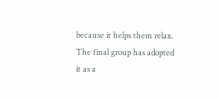because it helps them relax. The final group has adopted it as a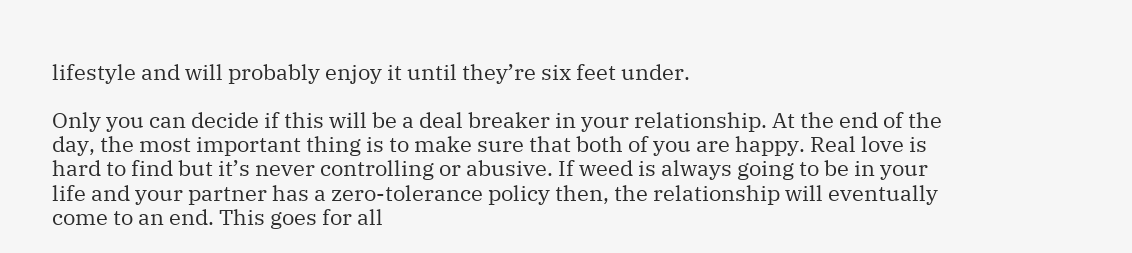lifestyle and will probably enjoy it until they’re six feet under.

Only you can decide if this will be a deal breaker in your relationship. At the end of the day, the most important thing is to make sure that both of you are happy. Real love is hard to find but it’s never controlling or abusive. If weed is always going to be in your life and your partner has a zero-tolerance policy then, the relationship will eventually come to an end. This goes for all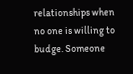relationships when no one is willing to budge. Someone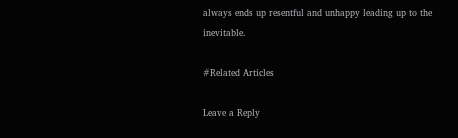always ends up resentful and unhappy leading up to the inevitable.

#Related Articles

Leave a Reply